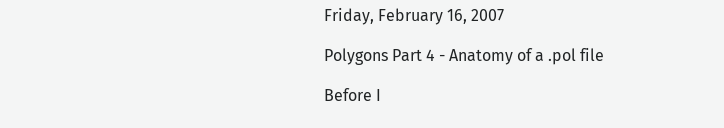Friday, February 16, 2007

Polygons Part 4 - Anatomy of a .pol file

Before I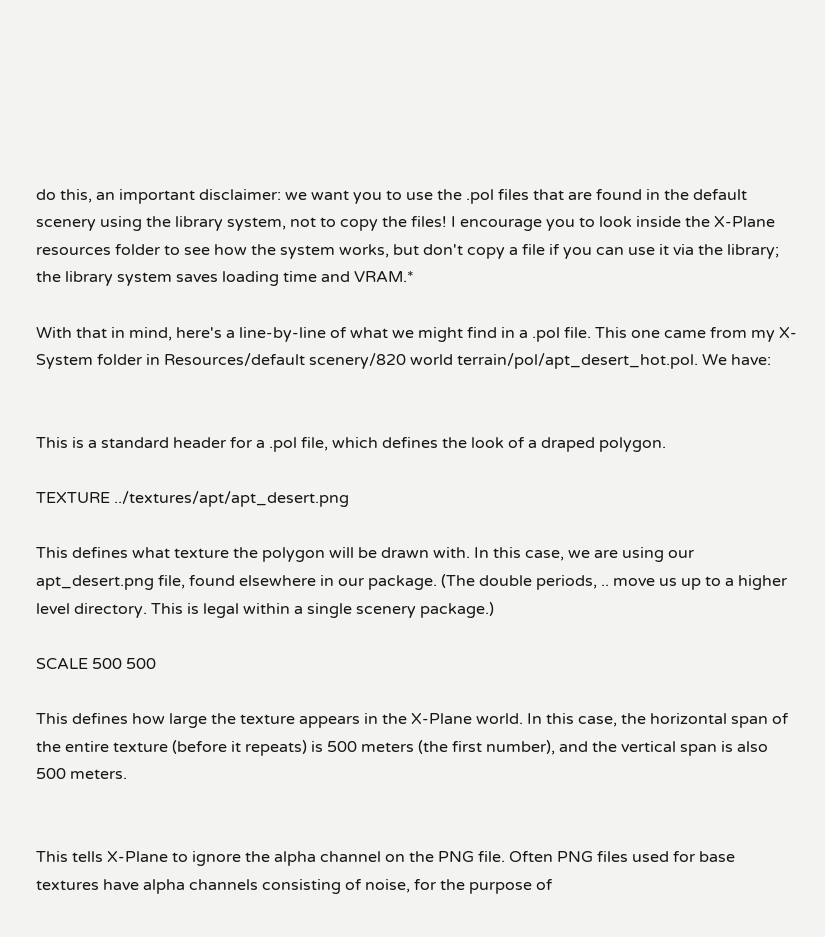do this, an important disclaimer: we want you to use the .pol files that are found in the default scenery using the library system, not to copy the files! I encourage you to look inside the X-Plane resources folder to see how the system works, but don't copy a file if you can use it via the library; the library system saves loading time and VRAM.*

With that in mind, here's a line-by-line of what we might find in a .pol file. This one came from my X-System folder in Resources/default scenery/820 world terrain/pol/apt_desert_hot.pol. We have:


This is a standard header for a .pol file, which defines the look of a draped polygon.

TEXTURE ../textures/apt/apt_desert.png

This defines what texture the polygon will be drawn with. In this case, we are using our apt_desert.png file, found elsewhere in our package. (The double periods, .. move us up to a higher level directory. This is legal within a single scenery package.)

SCALE 500 500

This defines how large the texture appears in the X-Plane world. In this case, the horizontal span of the entire texture (before it repeats) is 500 meters (the first number), and the vertical span is also 500 meters.


This tells X-Plane to ignore the alpha channel on the PNG file. Often PNG files used for base textures have alpha channels consisting of noise, for the purpose of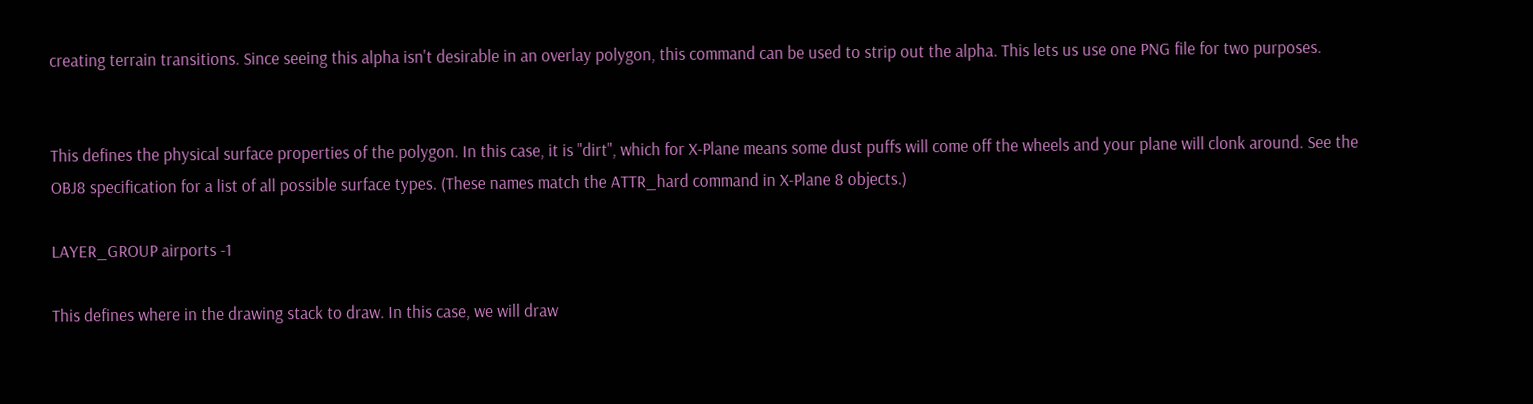creating terrain transitions. Since seeing this alpha isn't desirable in an overlay polygon, this command can be used to strip out the alpha. This lets us use one PNG file for two purposes.


This defines the physical surface properties of the polygon. In this case, it is "dirt", which for X-Plane means some dust puffs will come off the wheels and your plane will clonk around. See the OBJ8 specification for a list of all possible surface types. (These names match the ATTR_hard command in X-Plane 8 objects.)

LAYER_GROUP airports -1

This defines where in the drawing stack to draw. In this case, we will draw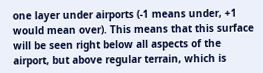one layer under airports (-1 means under, +1 would mean over). This means that this surface will be seen right below all aspects of the airport, but above regular terrain, which is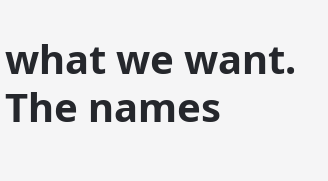what we want. The names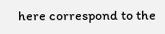here correspond to the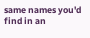same names you'd find in an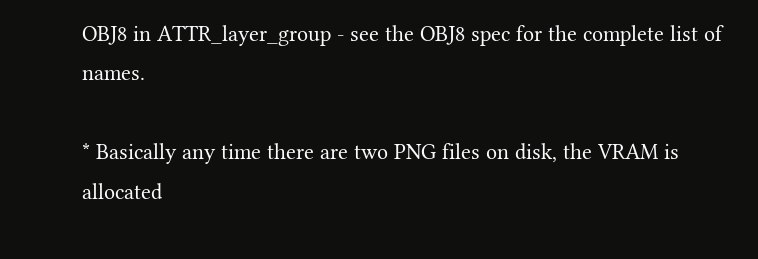OBJ8 in ATTR_layer_group - see the OBJ8 spec for the complete list of names.

* Basically any time there are two PNG files on disk, the VRAM is allocated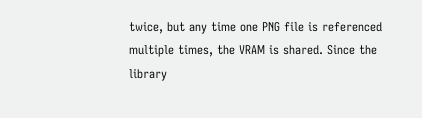twice, but any time one PNG file is referenced multiple times, the VRAM is shared. Since the library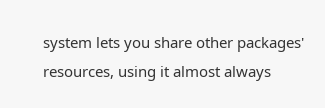system lets you share other packages' resources, using it almost always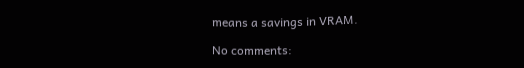means a savings in VRAM.

No comments: